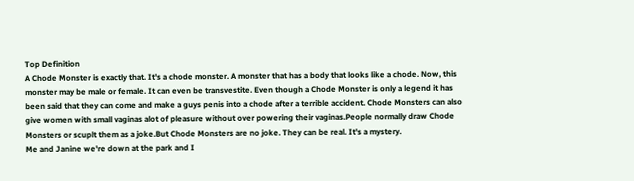Top Definition
A Chode Monster is exactly that. It's a chode monster. A monster that has a body that looks like a chode. Now, this monster may be male or female. It can even be transvestite. Even though a Chode Monster is only a legend it has been said that they can come and make a guys penis into a chode after a terrible accident. Chode Monsters can also give women with small vaginas alot of pleasure without over powering their vaginas.People normally draw Chode Monsters or scuplt them as a joke.But Chode Monsters are no joke. They can be real. It's a mystery.
Me and Janine we're down at the park and I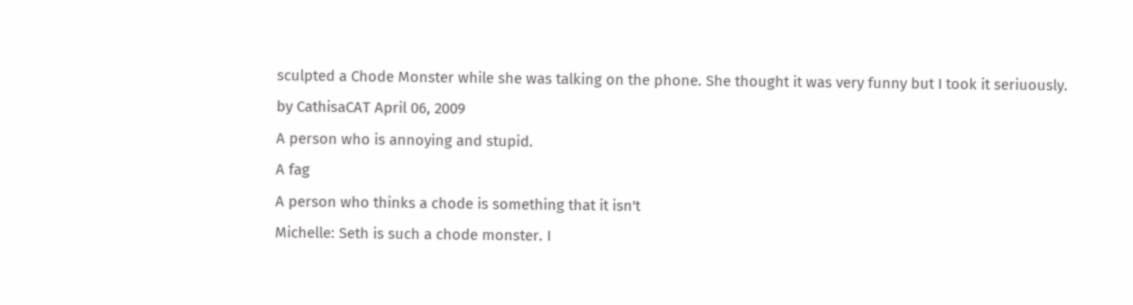sculpted a Chode Monster while she was talking on the phone. She thought it was very funny but I took it seriuously.
by CathisaCAT April 06, 2009
A person who is annoying and stupid.
A fag
A person who thinks a chode is something that it isn't
Michelle: Seth is such a chode monster. I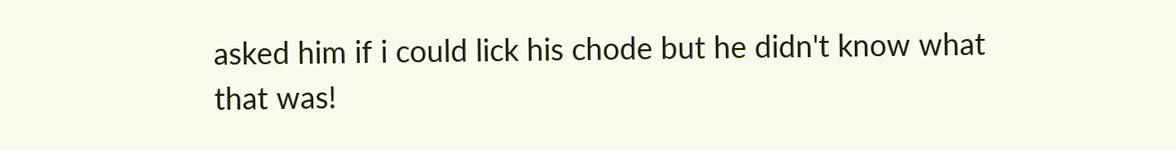asked him if i could lick his chode but he didn't know what that was!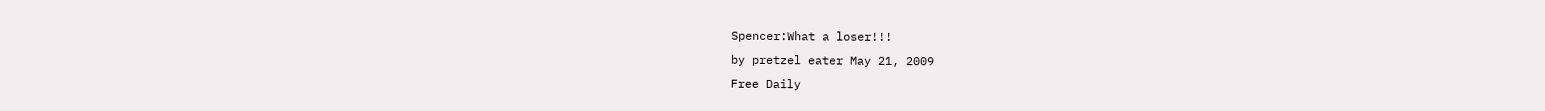Spencer:What a loser!!!
by pretzel eater May 21, 2009
Free Daily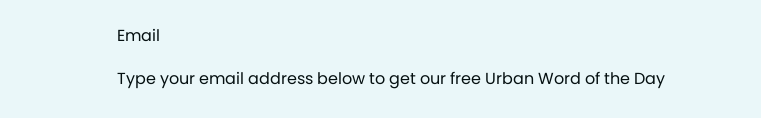Email

Type your email address below to get our free Urban Word of the Day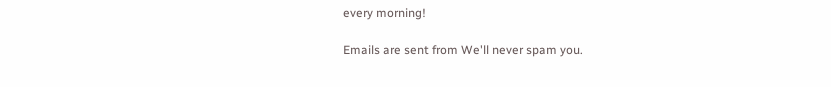every morning!

Emails are sent from We'll never spam you.